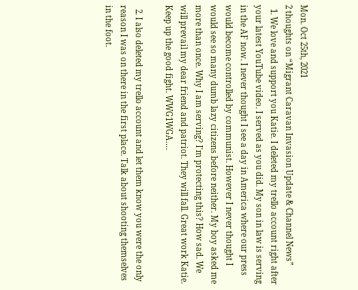Mon. Oct 25th, 2021
2 thoughts on “Migrant Caravan Invasion Update & Channel News”
  1. We love and support you Katie. I deleted my trello account right after your latest YouTube video. I served as you did. My son in law is serving in the AF now. I never thought I see a day in America where our press would become controlled by communist. However I never thought I would see so many dumb lazy citizens before neither. My boy asked me more than once. Why I am serving? I'm protecting this? How sad. We will prevail my dear friend and patriot. They will fall. Great work Katie. Keep up the good fight. WWG1WGA….

  2. I also deleted my trello account and let them know you were the only reason I was on there in the first place. Talk about shooting themselves in the foot.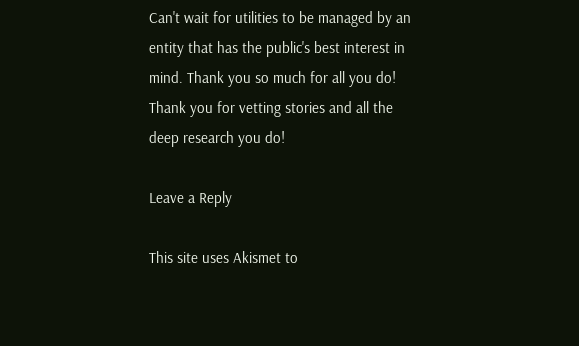Can't wait for utilities to be managed by an entity that has the public's best interest in mind. Thank you so much for all you do! Thank you for vetting stories and all the deep research you do!

Leave a Reply

This site uses Akismet to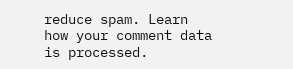reduce spam. Learn how your comment data is processed.